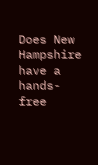Does New Hampshire have a hands-free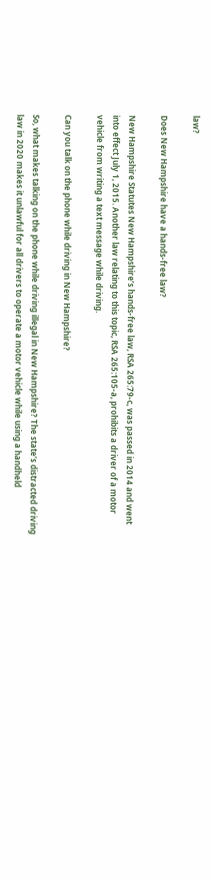law?

Does New Hampshire have a hands-free law?

New Hampshire Statutes New Hampshire’s hands-free law, RSA 265:79-c, was passed in 2014 and went into effect July 1, 2015. Another law relating to this topic, RSA 265:105-a, prohibits a driver of a motor vehicle from writing a text message while driving.

Can you talk on the phone while driving in New Hampshire?

So, what makes talking on the phone while driving illegal in New Hampshire? The state’s distracted driving law in 2020 makes it unlawful for all drivers to operate a motor vehicle while using a handheld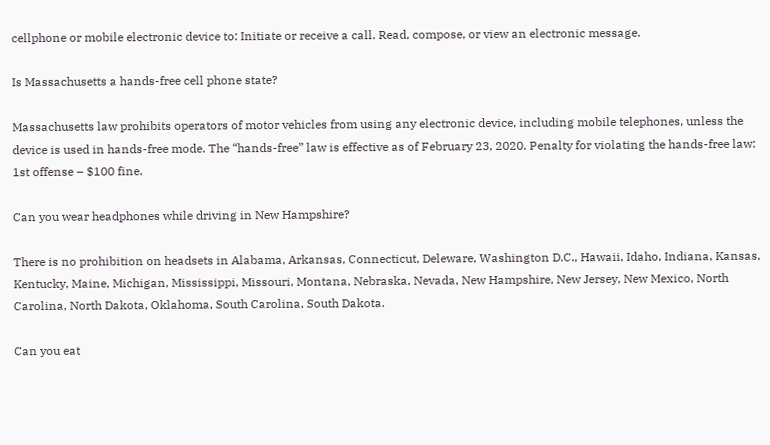cellphone or mobile electronic device to: Initiate or receive a call. Read, compose, or view an electronic message.

Is Massachusetts a hands-free cell phone state?

Massachusetts law prohibits operators of motor vehicles from using any electronic device, including mobile telephones, unless the device is used in hands-free mode. The “hands-free” law is effective as of February 23, 2020. Penalty for violating the hands-free law: 1st offense – $100 fine.

Can you wear headphones while driving in New Hampshire?

There is no prohibition on headsets in Alabama, Arkansas, Connecticut, Deleware, Washington D.C., Hawaii, Idaho, Indiana, Kansas, Kentucky, Maine, Michigan, Mississippi, Missouri, Montana, Nebraska, Nevada, New Hampshire, New Jersey, New Mexico, North Carolina, North Dakota, Oklahoma, South Carolina, South Dakota.

Can you eat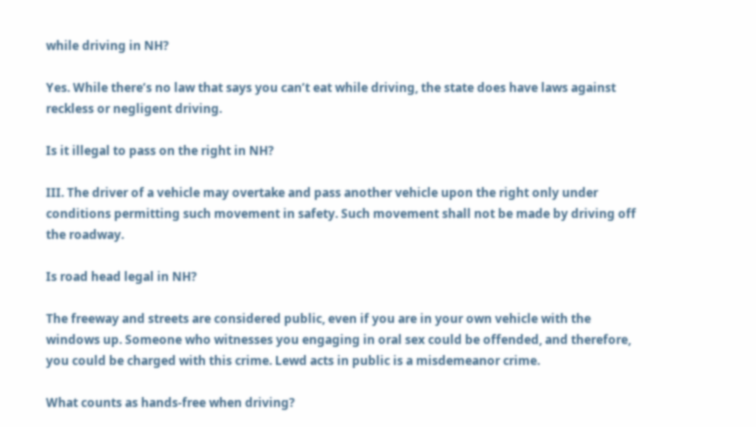while driving in NH?

Yes. While there’s no law that says you can’t eat while driving, the state does have laws against reckless or negligent driving.

Is it illegal to pass on the right in NH?

III. The driver of a vehicle may overtake and pass another vehicle upon the right only under conditions permitting such movement in safety. Such movement shall not be made by driving off the roadway.

Is road head legal in NH?

The freeway and streets are considered public, even if you are in your own vehicle with the windows up. Someone who witnesses you engaging in oral sex could be offended, and therefore, you could be charged with this crime. Lewd acts in public is a misdemeanor crime.

What counts as hands-free when driving?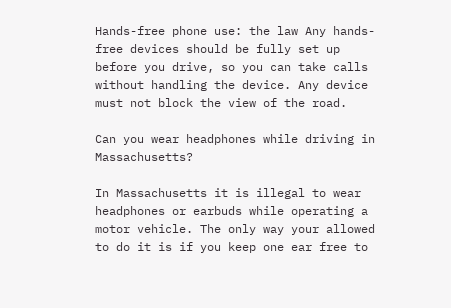Hands-free phone use: the law Any hands-free devices should be fully set up before you drive, so you can take calls without handling the device. Any device must not block the view of the road.

Can you wear headphones while driving in Massachusetts?

In Massachusetts it is illegal to wear headphones or earbuds while operating a motor vehicle. The only way your allowed to do it is if you keep one ear free to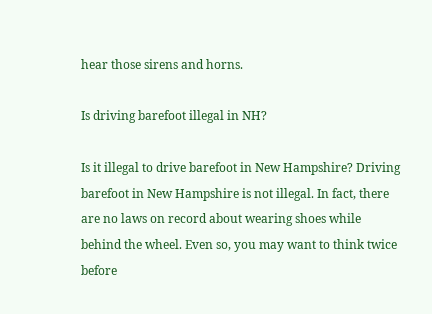hear those sirens and horns.

Is driving barefoot illegal in NH?

Is it illegal to drive barefoot in New Hampshire? Driving barefoot in New Hampshire is not illegal. In fact, there are no laws on record about wearing shoes while behind the wheel. Even so, you may want to think twice before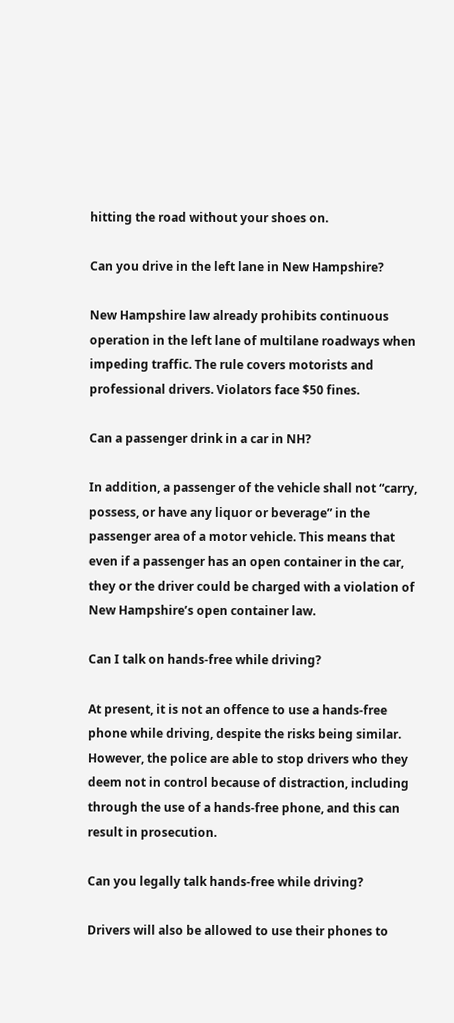hitting the road without your shoes on.

Can you drive in the left lane in New Hampshire?

New Hampshire law already prohibits continuous operation in the left lane of multilane roadways when impeding traffic. The rule covers motorists and professional drivers. Violators face $50 fines.

Can a passenger drink in a car in NH?

In addition, a passenger of the vehicle shall not “carry, possess, or have any liquor or beverage” in the passenger area of a motor vehicle. This means that even if a passenger has an open container in the car, they or the driver could be charged with a violation of New Hampshire’s open container law.

Can I talk on hands-free while driving?

At present, it is not an offence to use a hands-free phone while driving, despite the risks being similar. However, the police are able to stop drivers who they deem not in control because of distraction, including through the use of a hands-free phone, and this can result in prosecution.

Can you legally talk hands-free while driving?

Drivers will also be allowed to use their phones to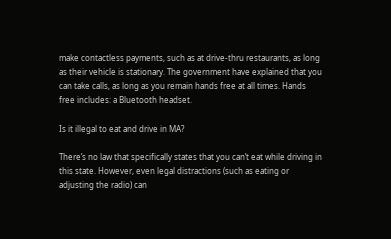make contactless payments, such as at drive-thru restaurants, as long as their vehicle is stationary. The government have explained that you can take calls, as long as you remain hands free at all times. Hands free includes: a Bluetooth headset.

Is it illegal to eat and drive in MA?

There’s no law that specifically states that you can’t eat while driving in this state. However, even legal distractions (such as eating or adjusting the radio) can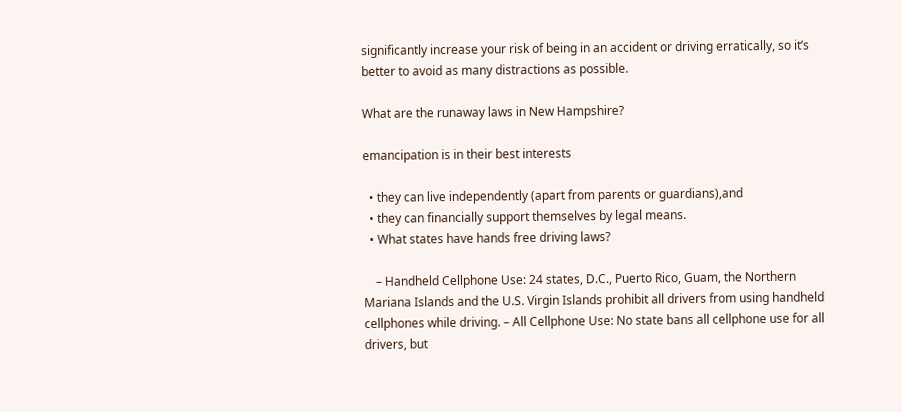significantly increase your risk of being in an accident or driving erratically, so it’s better to avoid as many distractions as possible.

What are the runaway laws in New Hampshire?

emancipation is in their best interests

  • they can live independently (apart from parents or guardians),and
  • they can financially support themselves by legal means.
  • What states have hands free driving laws?

    – Handheld Cellphone Use: 24 states, D.C., Puerto Rico, Guam, the Northern Mariana Islands and the U.S. Virgin Islands prohibit all drivers from using handheld cellphones while driving. – All Cellphone Use: No state bans all cellphone use for all drivers, but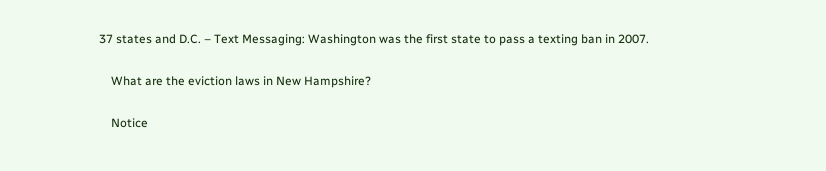37 states and D.C. – Text Messaging: Washington was the first state to pass a texting ban in 2007.

    What are the eviction laws in New Hampshire?

    Notice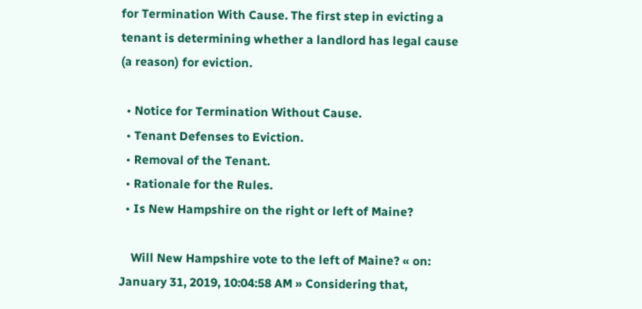for Termination With Cause. The first step in evicting a tenant is determining whether a landlord has legal cause (a reason) for eviction.

  • Notice for Termination Without Cause.
  • Tenant Defenses to Eviction.
  • Removal of the Tenant.
  • Rationale for the Rules.
  • Is New Hampshire on the right or left of Maine?

    Will New Hampshire vote to the left of Maine? « on: January 31, 2019, 10:04:58 AM » Considering that,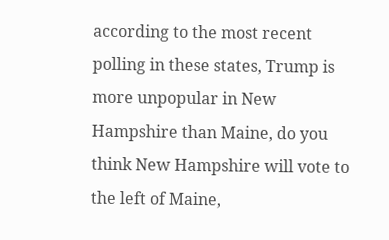according to the most recent polling in these states, Trump is more unpopular in New Hampshire than Maine, do you think New Hampshire will vote to the left of Maine,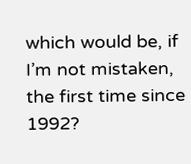which would be, if I’m not mistaken, the first time since 1992?